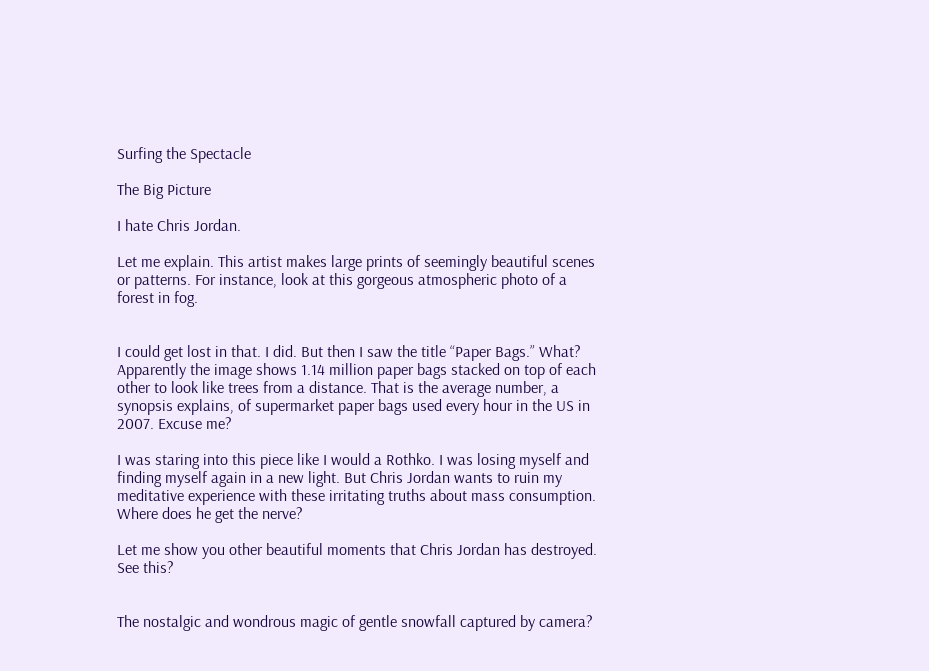Surfing the Spectacle

The Big Picture

I hate Chris Jordan.

Let me explain. This artist makes large prints of seemingly beautiful scenes or patterns. For instance, look at this gorgeous atmospheric photo of a forest in fog.


I could get lost in that. I did. But then I saw the title “Paper Bags.” What? Apparently the image shows 1.14 million paper bags stacked on top of each other to look like trees from a distance. That is the average number, a synopsis explains, of supermarket paper bags used every hour in the US in 2007. Excuse me?

I was staring into this piece like I would a Rothko. I was losing myself and finding myself again in a new light. But Chris Jordan wants to ruin my meditative experience with these irritating truths about mass consumption. Where does he get the nerve?

Let me show you other beautiful moments that Chris Jordan has destroyed. See this?


The nostalgic and wondrous magic of gentle snowfall captured by camera?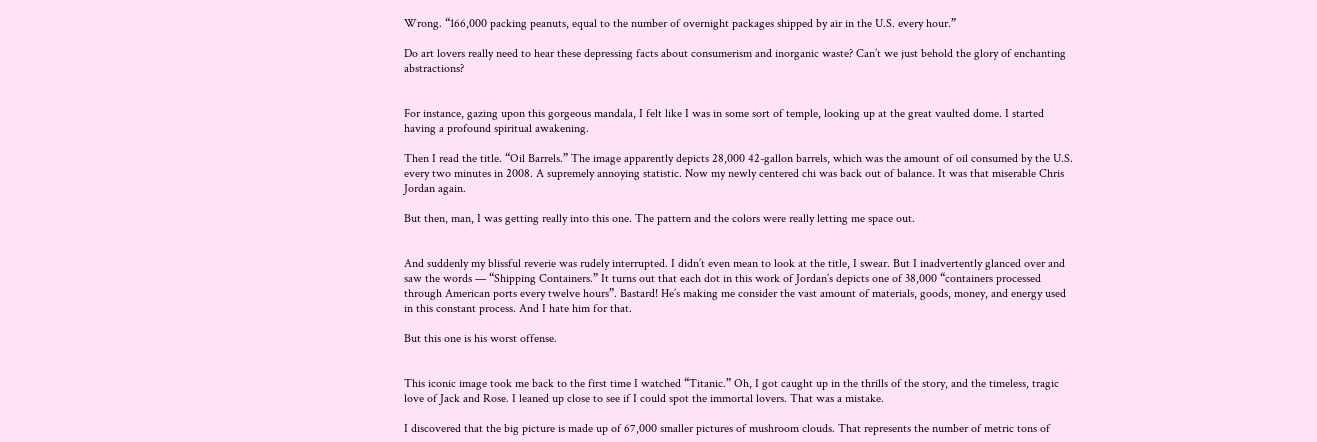Wrong. “166,000 packing peanuts, equal to the number of overnight packages shipped by air in the U.S. every hour.”

Do art lovers really need to hear these depressing facts about consumerism and inorganic waste? Can’t we just behold the glory of enchanting abstractions?


For instance, gazing upon this gorgeous mandala, I felt like I was in some sort of temple, looking up at the great vaulted dome. I started having a profound spiritual awakening.

Then I read the title. “Oil Barrels.” The image apparently depicts 28,000 42-gallon barrels, which was the amount of oil consumed by the U.S. every two minutes in 2008. A supremely annoying statistic. Now my newly centered chi was back out of balance. It was that miserable Chris Jordan again.

But then, man, I was getting really into this one. The pattern and the colors were really letting me space out.


And suddenly my blissful reverie was rudely interrupted. I didn’t even mean to look at the title, I swear. But I inadvertently glanced over and saw the words — “Shipping Containers.” It turns out that each dot in this work of Jordan’s depicts one of 38,000 “containers processed through American ports every twelve hours”. Bastard! He’s making me consider the vast amount of materials, goods, money, and energy used in this constant process. And I hate him for that.

But this one is his worst offense.


This iconic image took me back to the first time I watched “Titanic.” Oh, I got caught up in the thrills of the story, and the timeless, tragic love of Jack and Rose. I leaned up close to see if I could spot the immortal lovers. That was a mistake.

I discovered that the big picture is made up of 67,000 smaller pictures of mushroom clouds. That represents the number of metric tons of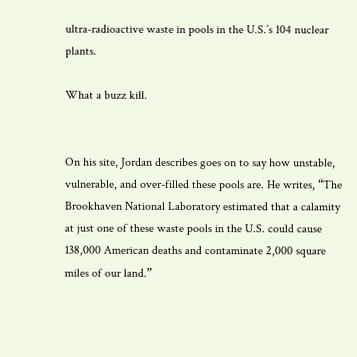ultra-radioactive waste in pools in the U.S.’s 104 nuclear plants.

What a buzz kill.


On his site, Jordan describes goes on to say how unstable, vulnerable, and over-filled these pools are. He writes, “The Brookhaven National Laboratory estimated that a calamity at just one of these waste pools in the U.S. could cause 138,000 American deaths and contaminate 2,000 square miles of our land.”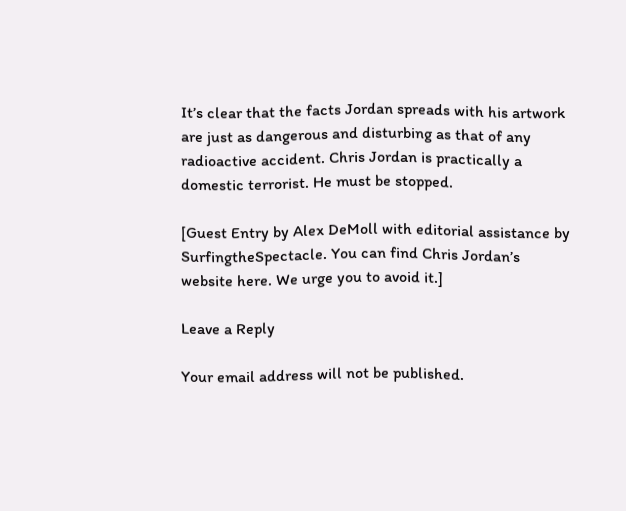It’s clear that the facts Jordan spreads with his artwork are just as dangerous and disturbing as that of any radioactive accident. Chris Jordan is practically a domestic terrorist. He must be stopped.

[Guest Entry by Alex DeMoll with editorial assistance by SurfingtheSpectacle. You can find Chris Jordan’s website here. We urge you to avoid it.]

Leave a Reply

Your email address will not be published.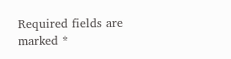Required fields are marked *